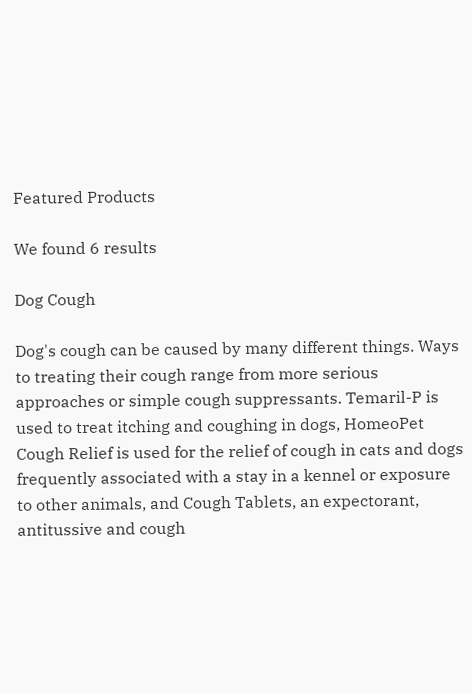Featured Products

We found 6 results

Dog Cough

Dog's cough can be caused by many different things. Ways to treating their cough range from more serious approaches or simple cough suppressants. Temaril-P is used to treat itching and coughing in dogs, HomeoPet Cough Relief is used for the relief of cough in cats and dogs frequently associated with a stay in a kennel or exposure to other animals, and Cough Tablets, an expectorant, antitussive and cough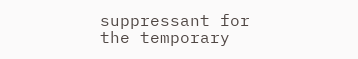suppressant for the temporary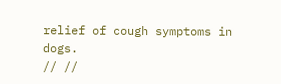relief of cough symptoms in dogs.
// //